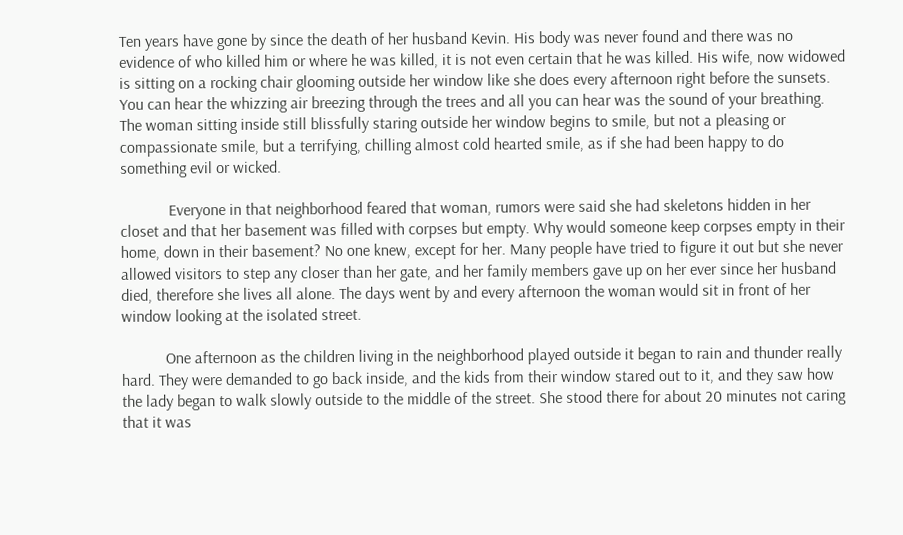Ten years have gone by since the death of her husband Kevin. His body was never found and there was no evidence of who killed him or where he was killed, it is not even certain that he was killed. His wife, now widowed is sitting on a rocking chair glooming outside her window like she does every afternoon right before the sunsets. You can hear the whizzing air breezing through the trees and all you can hear was the sound of your breathing. The woman sitting inside still blissfully staring outside her window begins to smile, but not a pleasing or compassionate smile, but a terrifying, chilling almost cold hearted smile, as if she had been happy to do something evil or wicked.

            Everyone in that neighborhood feared that woman, rumors were said she had skeletons hidden in her closet and that her basement was filled with corpses but empty. Why would someone keep corpses empty in their home, down in their basement? No one knew, except for her. Many people have tried to figure it out but she never allowed visitors to step any closer than her gate, and her family members gave up on her ever since her husband died, therefore she lives all alone. The days went by and every afternoon the woman would sit in front of her window looking at the isolated street.

           One afternoon as the children living in the neighborhood played outside it began to rain and thunder really hard. They were demanded to go back inside, and the kids from their window stared out to it, and they saw how the lady began to walk slowly outside to the middle of the street. She stood there for about 20 minutes not caring that it was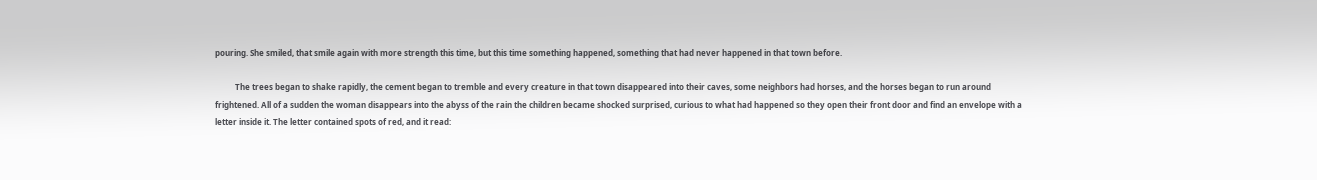pouring. She smiled, that smile again with more strength this time, but this time something happened, something that had never happened in that town before.

          The trees began to shake rapidly, the cement began to tremble and every creature in that town disappeared into their caves, some neighbors had horses, and the horses began to run around frightened. All of a sudden the woman disappears into the abyss of the rain the children became shocked surprised, curious to what had happened so they open their front door and find an envelope with a letter inside it. The letter contained spots of red, and it read: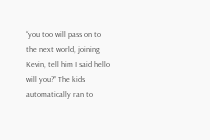“you too will pass on to the next world, joining Kevin, tell him I said hello will you?” The kids automatically ran to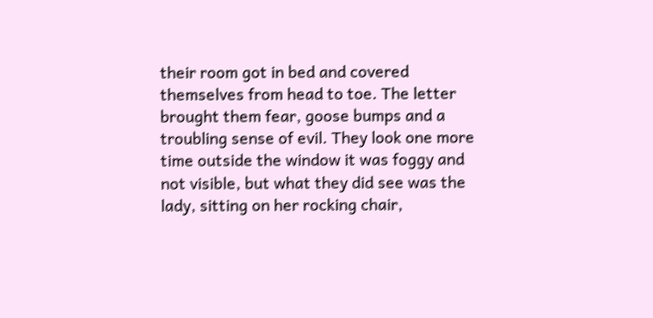their room got in bed and covered themselves from head to toe. The letter brought them fear, goose bumps and a troubling sense of evil. They look one more time outside the window it was foggy and not visible, but what they did see was the lady, sitting on her rocking chair,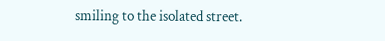smiling to the isolated street.